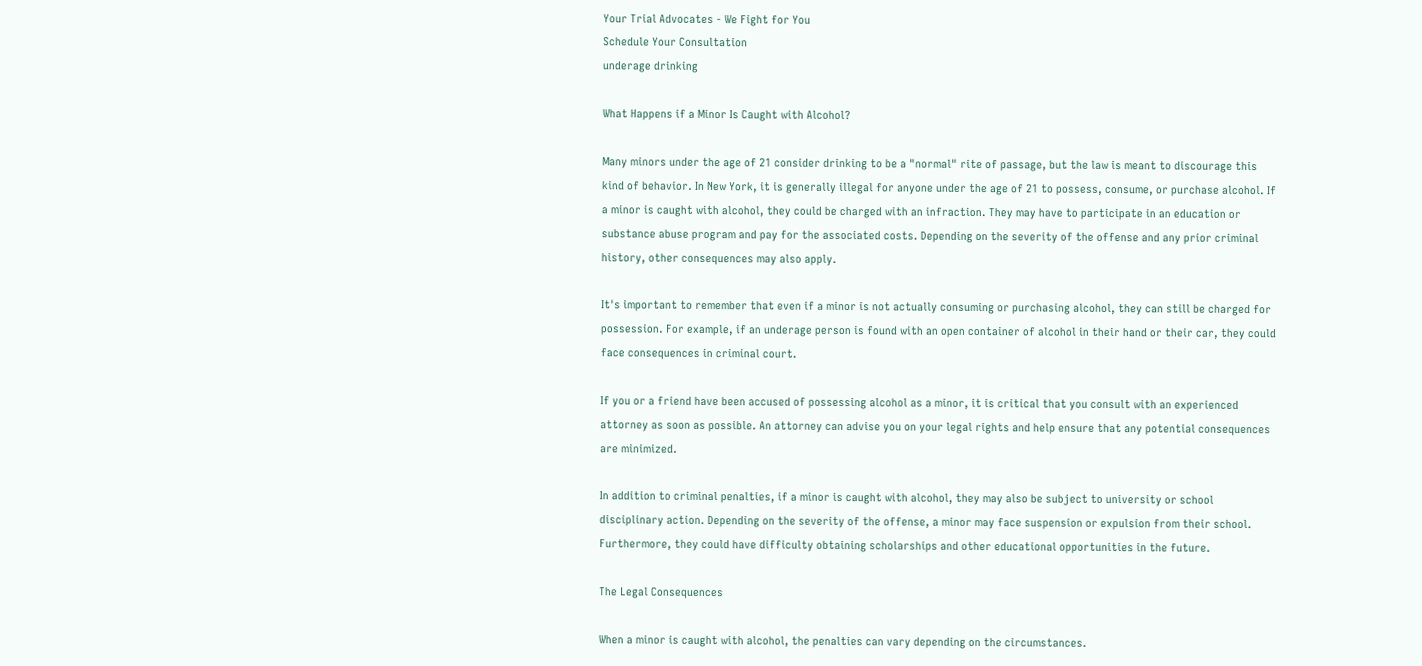Your Trial Advocates - We Fight for You
Schedule Your Consultation
underage drinking

What Happens if a Minor Is Caught with Alcohol?

Many minors under the age of 21 consider drinking to be a "normal" rite of passage, but the law is meant to discourage this kind of behavior. In New York, it is generally illegal for anyone under the age of 21 to possess, consume, or purchase alcohol. If a minor is caught with alcohol, they could be charged with an infraction. They may have to participate in an education or substance abuse program and pay for the associated costs. Depending on the severity of the offense and any prior criminal history, other consequences may also apply.

It's important to remember that even if a minor is not actually consuming or purchasing alcohol, they can still be charged for possession. For example, if an underage person is found with an open container of alcohol in their hand or their car, they could face consequences in criminal court.

If you or a friend have been accused of possessing alcohol as a minor, it is critical that you consult with an experienced attorney as soon as possible. An attorney can advise you on your legal rights and help ensure that any potential consequences are minimized.

In addition to criminal penalties, if a minor is caught with alcohol, they may also be subject to university or school disciplinary action. Depending on the severity of the offense, a minor may face suspension or expulsion from their school. Furthermore, they could have difficulty obtaining scholarships and other educational opportunities in the future.

The Legal Consequences

When a minor is caught with alcohol, the penalties can vary depending on the circumstances.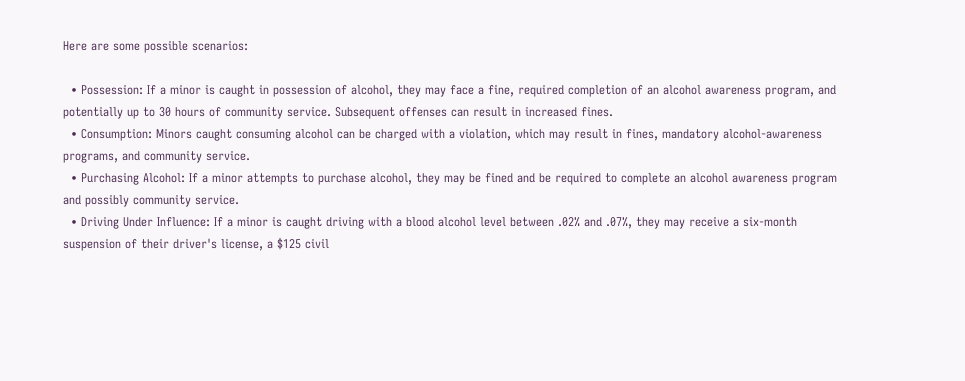Here are some possible scenarios:

  • Possession: If a minor is caught in possession of alcohol, they may face a fine, required completion of an alcohol awareness program, and potentially up to 30 hours of community service. Subsequent offenses can result in increased fines.
  • Consumption: Minors caught consuming alcohol can be charged with a violation, which may result in fines, mandatory alcohol-awareness programs, and community service.
  • Purchasing Alcohol: If a minor attempts to purchase alcohol, they may be fined and be required to complete an alcohol awareness program and possibly community service.
  • Driving Under Influence: If a minor is caught driving with a blood alcohol level between .02% and .07%, they may receive a six-month suspension of their driver's license, a $125 civil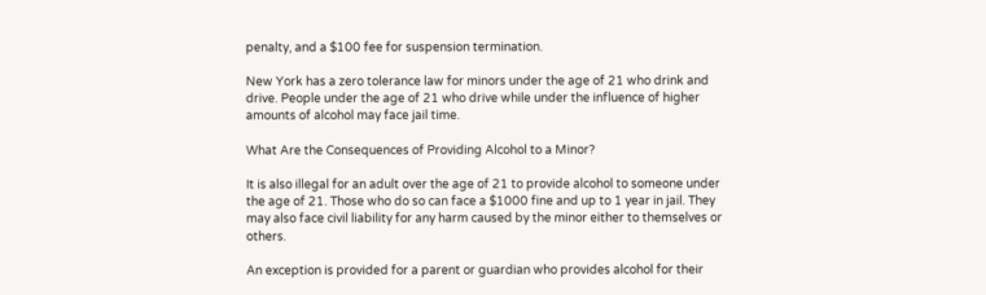penalty, and a $100 fee for suspension termination.

New York has a zero tolerance law for minors under the age of 21 who drink and drive. People under the age of 21 who drive while under the influence of higher amounts of alcohol may face jail time.

What Are the Consequences of Providing Alcohol to a Minor?

It is also illegal for an adult over the age of 21 to provide alcohol to someone under the age of 21. Those who do so can face a $1000 fine and up to 1 year in jail. They may also face civil liability for any harm caused by the minor either to themselves or others.

An exception is provided for a parent or guardian who provides alcohol for their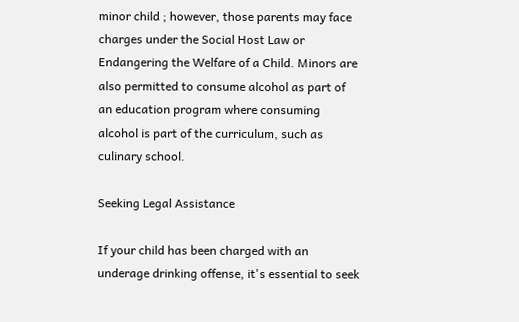minor child ; however, those parents may face charges under the Social Host Law or Endangering the Welfare of a Child. Minors are also permitted to consume alcohol as part of an education program where consuming alcohol is part of the curriculum, such as culinary school.

Seeking Legal Assistance

If your child has been charged with an underage drinking offense, it's essential to seek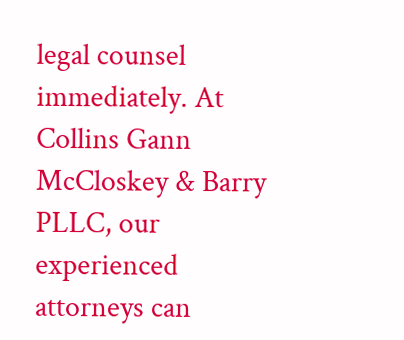legal counsel immediately. At Collins Gann McCloskey & Barry PLLC, our experienced attorneys can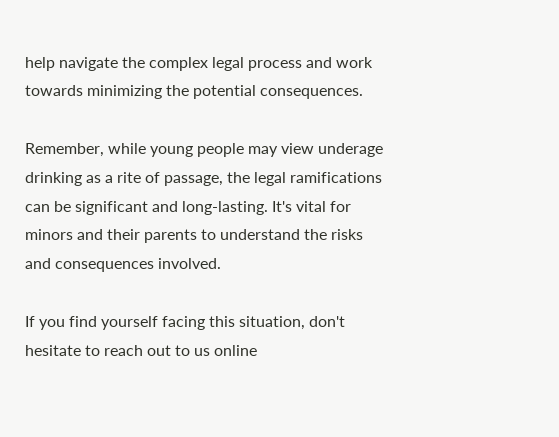help navigate the complex legal process and work towards minimizing the potential consequences.

Remember, while young people may view underage drinking as a rite of passage, the legal ramifications can be significant and long-lasting. It's vital for minors and their parents to understand the risks and consequences involved.

If you find yourself facing this situation, don't hesitate to reach out to us online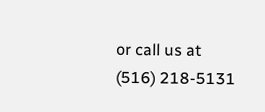or call us at (516) 218-5131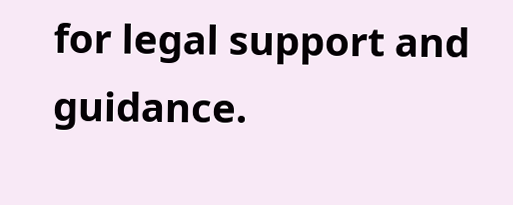for legal support and guidance.